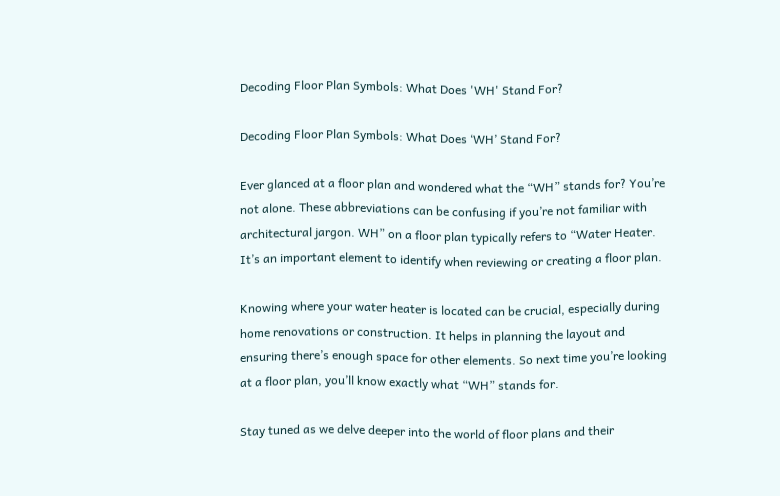Decoding Floor Plan Symbols: What Does 'WH' Stand For?

Decoding Floor Plan Symbols: What Does ‘WH’ Stand For?

Ever glanced at a floor plan and wondered what the “WH” stands for? You’re not alone. These abbreviations can be confusing if you’re not familiar with architectural jargon. WH” on a floor plan typically refers to “Water Heater. It’s an important element to identify when reviewing or creating a floor plan.

Knowing where your water heater is located can be crucial, especially during home renovations or construction. It helps in planning the layout and ensuring there’s enough space for other elements. So next time you’re looking at a floor plan, you’ll know exactly what “WH” stands for.

Stay tuned as we delve deeper into the world of floor plans and their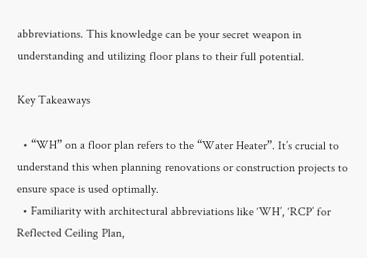abbreviations. This knowledge can be your secret weapon in understanding and utilizing floor plans to their full potential.

Key Takeaways

  • “WH” on a floor plan refers to the “Water Heater”. It’s crucial to understand this when planning renovations or construction projects to ensure space is used optimally.
  • Familiarity with architectural abbreviations like ‘WH’, ‘RCP’ for Reflected Ceiling Plan,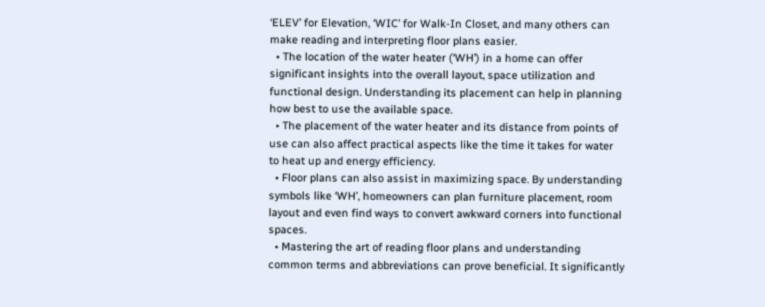‘ELEV’ for Elevation, ‘WIC’ for Walk-In Closet, and many others can make reading and interpreting floor plans easier.
  • The location of the water heater (‘WH’) in a home can offer significant insights into the overall layout, space utilization and functional design. Understanding its placement can help in planning how best to use the available space.
  • The placement of the water heater and its distance from points of use can also affect practical aspects like the time it takes for water to heat up and energy efficiency.
  • Floor plans can also assist in maximizing space. By understanding symbols like ‘WH’, homeowners can plan furniture placement, room layout and even find ways to convert awkward corners into functional spaces.
  • Mastering the art of reading floor plans and understanding common terms and abbreviations can prove beneficial. It significantly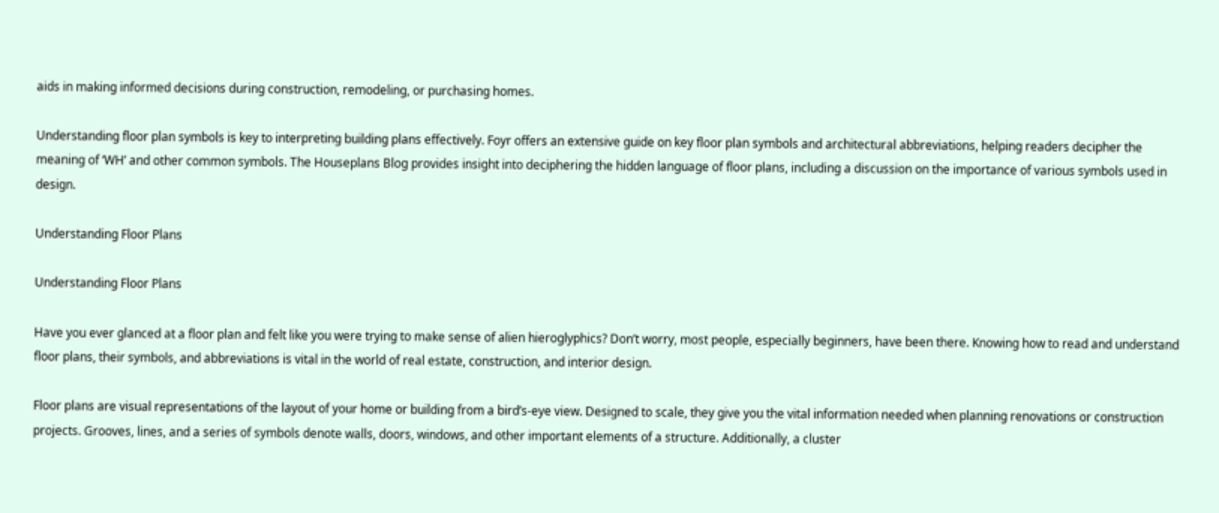aids in making informed decisions during construction, remodeling, or purchasing homes.

Understanding floor plan symbols is key to interpreting building plans effectively. Foyr offers an extensive guide on key floor plan symbols and architectural abbreviations, helping readers decipher the meaning of ‘WH’ and other common symbols. The Houseplans Blog provides insight into deciphering the hidden language of floor plans, including a discussion on the importance of various symbols used in design.

Understanding Floor Plans

Understanding Floor Plans

Have you ever glanced at a floor plan and felt like you were trying to make sense of alien hieroglyphics? Don’t worry, most people, especially beginners, have been there. Knowing how to read and understand floor plans, their symbols, and abbreviations is vital in the world of real estate, construction, and interior design.

Floor plans are visual representations of the layout of your home or building from a bird’s-eye view. Designed to scale, they give you the vital information needed when planning renovations or construction projects. Grooves, lines, and a series of symbols denote walls, doors, windows, and other important elements of a structure. Additionally, a cluster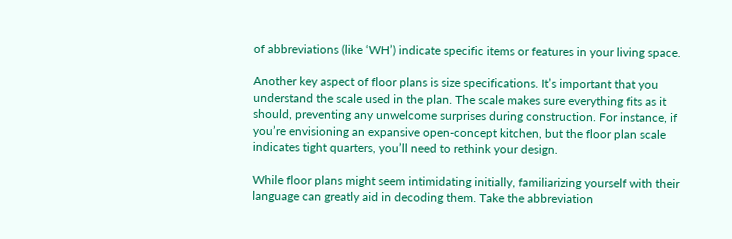of abbreviations (like ‘WH’) indicate specific items or features in your living space.

Another key aspect of floor plans is size specifications. It’s important that you understand the scale used in the plan. The scale makes sure everything fits as it should, preventing any unwelcome surprises during construction. For instance, if you’re envisioning an expansive open-concept kitchen, but the floor plan scale indicates tight quarters, you’ll need to rethink your design.

While floor plans might seem intimidating initially, familiarizing yourself with their language can greatly aid in decoding them. Take the abbreviation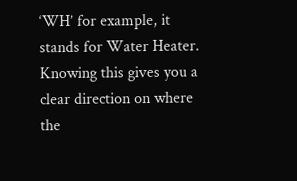‘WH’ for example, it stands for Water Heater. Knowing this gives you a clear direction on where the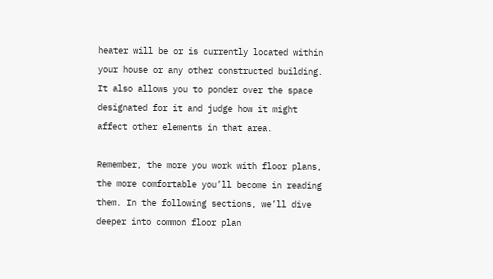heater will be or is currently located within your house or any other constructed building. It also allows you to ponder over the space designated for it and judge how it might affect other elements in that area.

Remember, the more you work with floor plans, the more comfortable you’ll become in reading them. In the following sections, we’ll dive deeper into common floor plan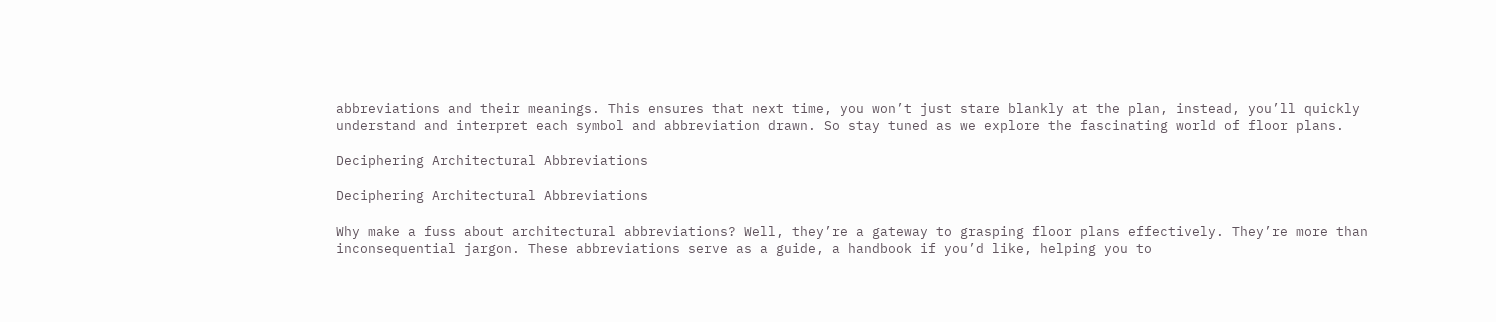abbreviations and their meanings. This ensures that next time, you won’t just stare blankly at the plan, instead, you’ll quickly understand and interpret each symbol and abbreviation drawn. So stay tuned as we explore the fascinating world of floor plans.

Deciphering Architectural Abbreviations

Deciphering Architectural Abbreviations

Why make a fuss about architectural abbreviations? Well, they’re a gateway to grasping floor plans effectively. They’re more than inconsequential jargon. These abbreviations serve as a guide, a handbook if you’d like, helping you to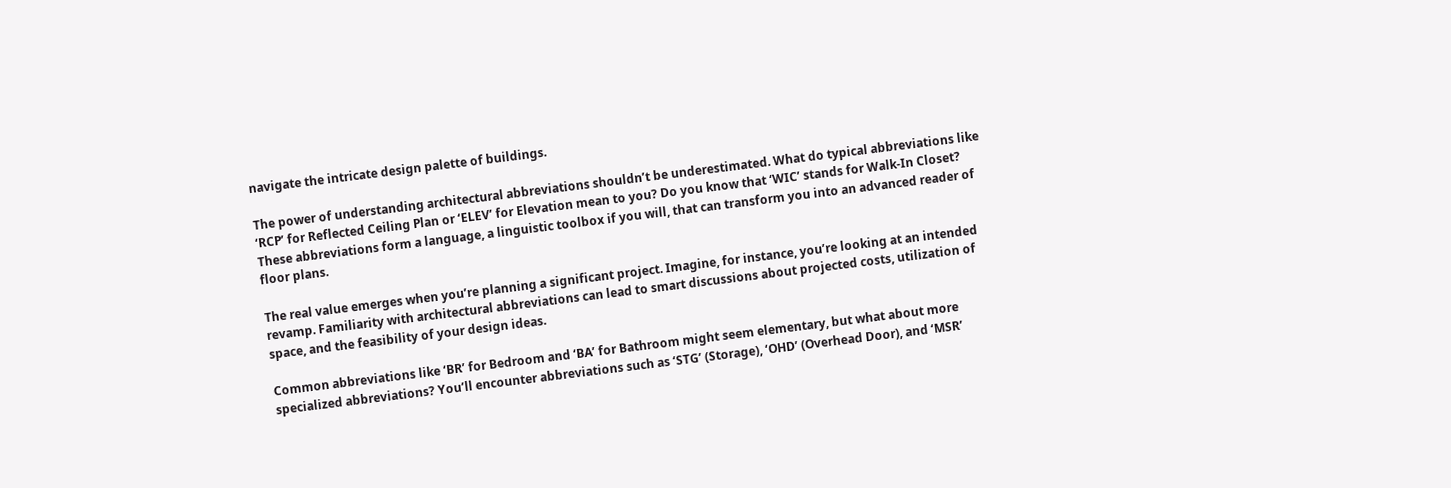navigate the intricate design palette of buildings.

The power of understanding architectural abbreviations shouldn’t be underestimated. What do typical abbreviations like ‘RCP’ for Reflected Ceiling Plan or ‘ELEV’ for Elevation mean to you? Do you know that ‘WIC’ stands for Walk-In Closet? These abbreviations form a language, a linguistic toolbox if you will, that can transform you into an advanced reader of floor plans.

The real value emerges when you’re planning a significant project. Imagine, for instance, you’re looking at an intended revamp. Familiarity with architectural abbreviations can lead to smart discussions about projected costs, utilization of space, and the feasibility of your design ideas.

Common abbreviations like ‘BR’ for Bedroom and ‘BA’ for Bathroom might seem elementary, but what about more specialized abbreviations? You’ll encounter abbreviations such as ‘STG’ (Storage), ‘OHD’ (Overhead Door), and ‘MSR’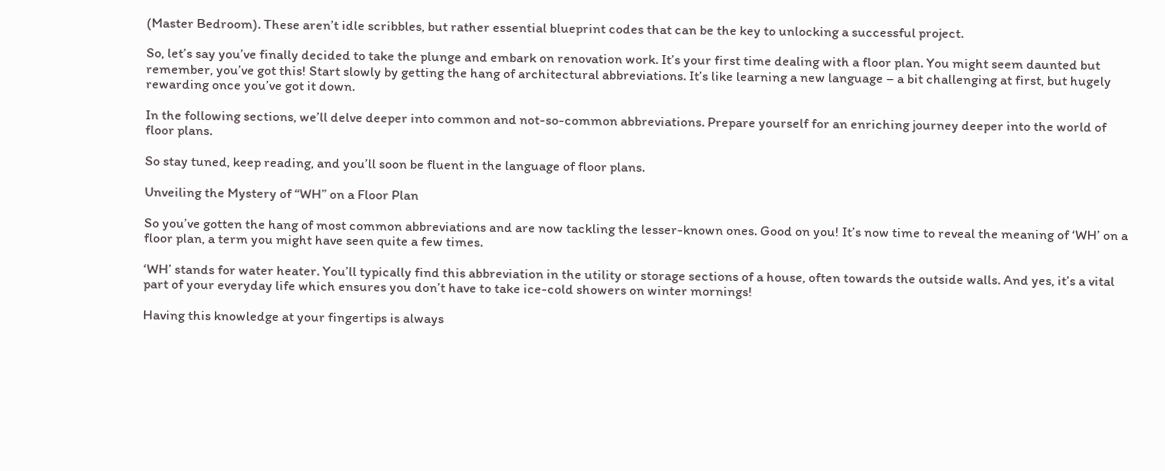(Master Bedroom). These aren’t idle scribbles, but rather essential blueprint codes that can be the key to unlocking a successful project.

So, let’s say you’ve finally decided to take the plunge and embark on renovation work. It’s your first time dealing with a floor plan. You might seem daunted but remember, you’ve got this! Start slowly by getting the hang of architectural abbreviations. It’s like learning a new language – a bit challenging at first, but hugely rewarding once you’ve got it down.

In the following sections, we’ll delve deeper into common and not-so-common abbreviations. Prepare yourself for an enriching journey deeper into the world of floor plans.

So stay tuned, keep reading, and you’ll soon be fluent in the language of floor plans.

Unveiling the Mystery of “WH” on a Floor Plan

So you’ve gotten the hang of most common abbreviations and are now tackling the lesser-known ones. Good on you! It’s now time to reveal the meaning of ‘WH’ on a floor plan, a term you might have seen quite a few times.

‘WH’ stands for water heater. You’ll typically find this abbreviation in the utility or storage sections of a house, often towards the outside walls. And yes, it’s a vital part of your everyday life which ensures you don’t have to take ice-cold showers on winter mornings!

Having this knowledge at your fingertips is always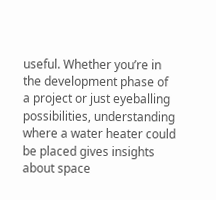useful. Whether you’re in the development phase of a project or just eyeballing possibilities, understanding where a water heater could be placed gives insights about space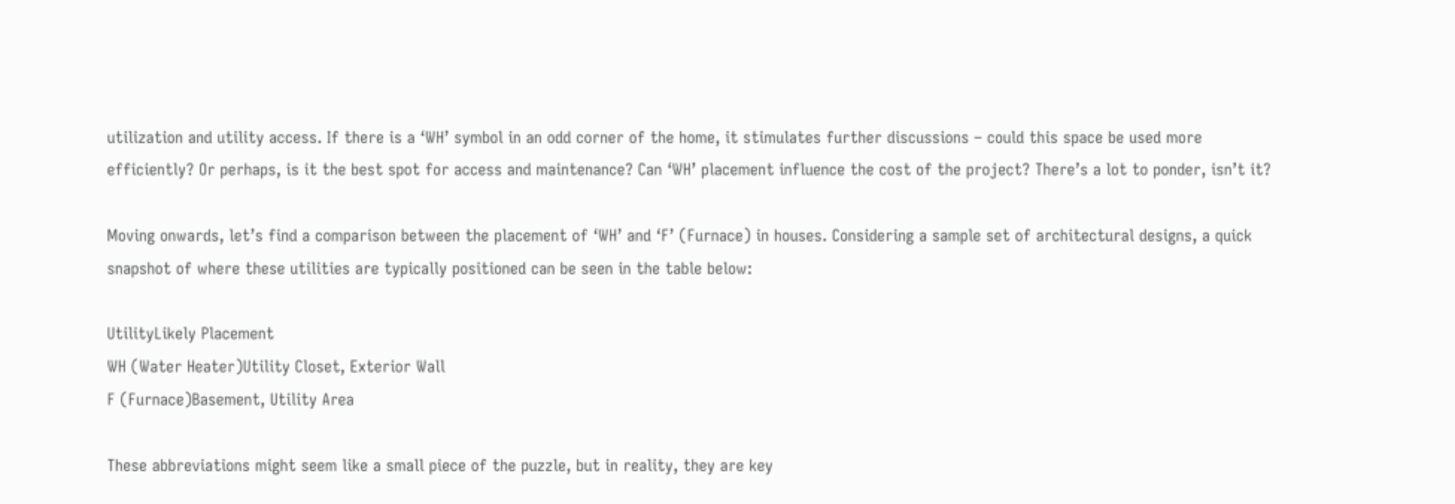utilization and utility access. If there is a ‘WH’ symbol in an odd corner of the home, it stimulates further discussions – could this space be used more efficiently? Or perhaps, is it the best spot for access and maintenance? Can ‘WH’ placement influence the cost of the project? There’s a lot to ponder, isn’t it?

Moving onwards, let’s find a comparison between the placement of ‘WH’ and ‘F’ (Furnace) in houses. Considering a sample set of architectural designs, a quick snapshot of where these utilities are typically positioned can be seen in the table below:

UtilityLikely Placement
WH (Water Heater)Utility Closet, Exterior Wall
F (Furnace)Basement, Utility Area

These abbreviations might seem like a small piece of the puzzle, but in reality, they are key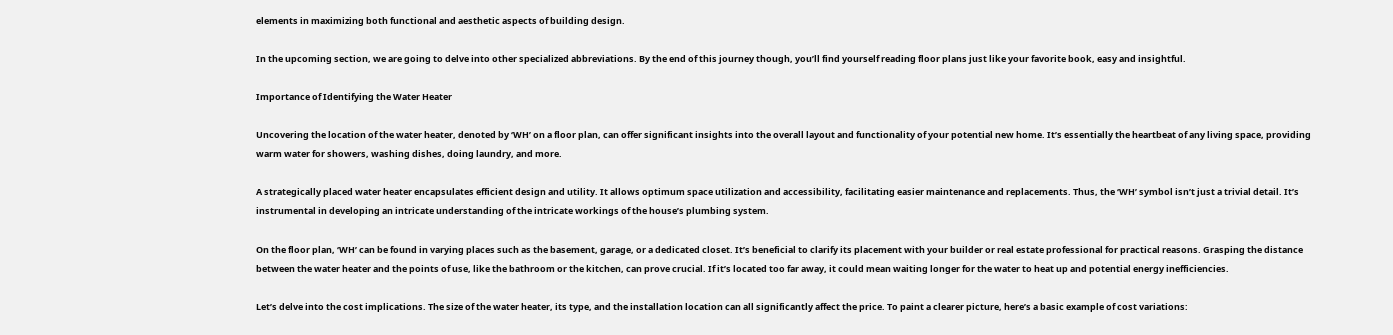elements in maximizing both functional and aesthetic aspects of building design.

In the upcoming section, we are going to delve into other specialized abbreviations. By the end of this journey though, you’ll find yourself reading floor plans just like your favorite book, easy and insightful.

Importance of Identifying the Water Heater

Uncovering the location of the water heater, denoted by ‘WH’ on a floor plan, can offer significant insights into the overall layout and functionality of your potential new home. It’s essentially the heartbeat of any living space, providing warm water for showers, washing dishes, doing laundry, and more.

A strategically placed water heater encapsulates efficient design and utility. It allows optimum space utilization and accessibility, facilitating easier maintenance and replacements. Thus, the ‘WH’ symbol isn’t just a trivial detail. It’s instrumental in developing an intricate understanding of the intricate workings of the house’s plumbing system.

On the floor plan, ‘WH’ can be found in varying places such as the basement, garage, or a dedicated closet. It’s beneficial to clarify its placement with your builder or real estate professional for practical reasons. Grasping the distance between the water heater and the points of use, like the bathroom or the kitchen, can prove crucial. If it’s located too far away, it could mean waiting longer for the water to heat up and potential energy inefficiencies.

Let’s delve into the cost implications. The size of the water heater, its type, and the installation location can all significantly affect the price. To paint a clearer picture, here’s a basic example of cost variations: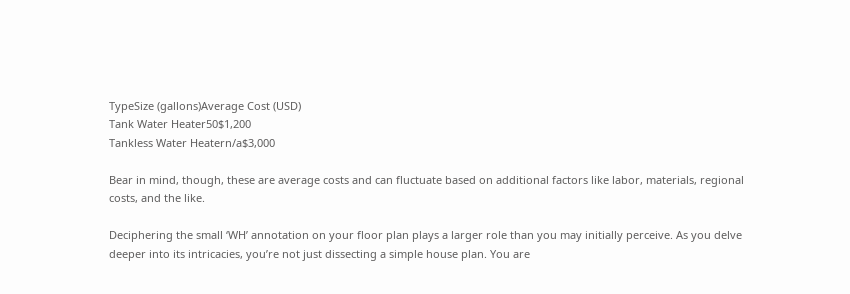TypeSize (gallons)Average Cost (USD)
Tank Water Heater50$1,200
Tankless Water Heatern/a$3,000

Bear in mind, though, these are average costs and can fluctuate based on additional factors like labor, materials, regional costs, and the like.

Deciphering the small ‘WH’ annotation on your floor plan plays a larger role than you may initially perceive. As you delve deeper into its intricacies, you’re not just dissecting a simple house plan. You are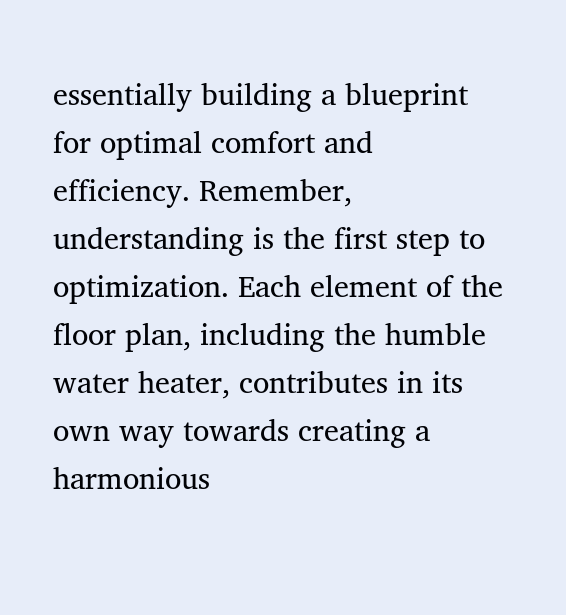essentially building a blueprint for optimal comfort and efficiency. Remember, understanding is the first step to optimization. Each element of the floor plan, including the humble water heater, contributes in its own way towards creating a harmonious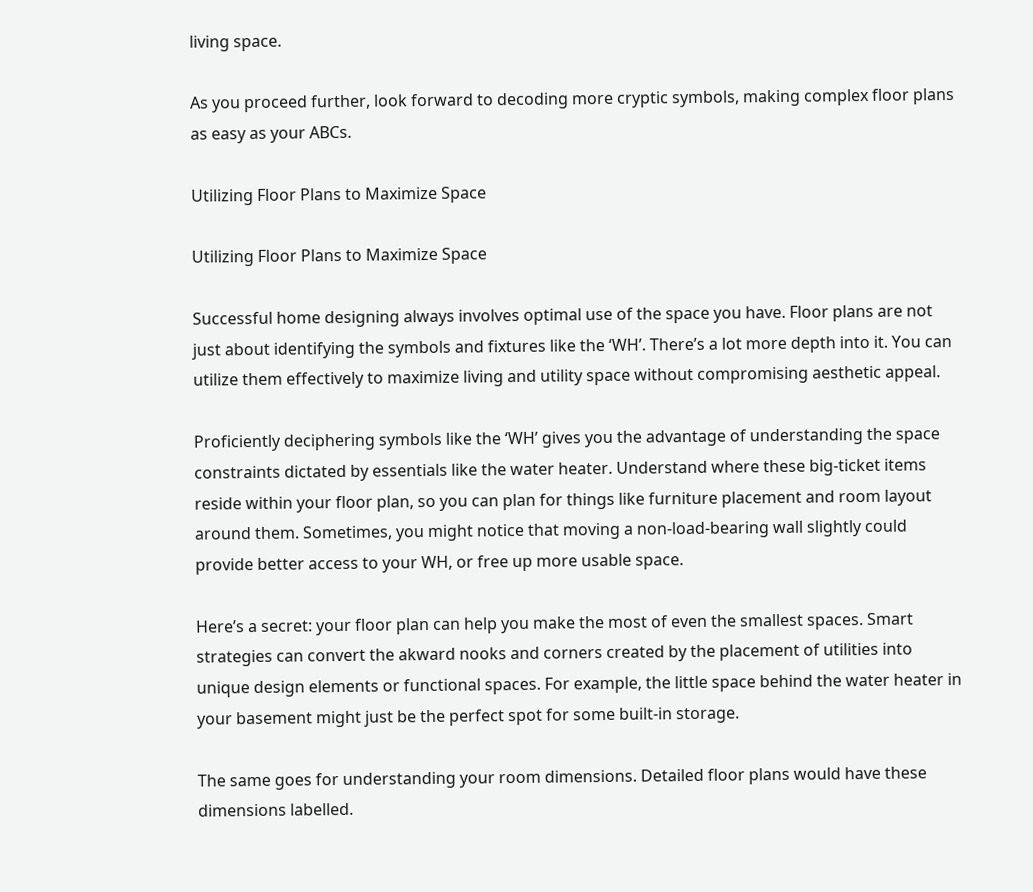living space.

As you proceed further, look forward to decoding more cryptic symbols, making complex floor plans as easy as your ABCs.

Utilizing Floor Plans to Maximize Space

Utilizing Floor Plans to Maximize Space

Successful home designing always involves optimal use of the space you have. Floor plans are not just about identifying the symbols and fixtures like the ‘WH’. There’s a lot more depth into it. You can utilize them effectively to maximize living and utility space without compromising aesthetic appeal.

Proficiently deciphering symbols like the ‘WH’ gives you the advantage of understanding the space constraints dictated by essentials like the water heater. Understand where these big-ticket items reside within your floor plan, so you can plan for things like furniture placement and room layout around them. Sometimes, you might notice that moving a non-load-bearing wall slightly could provide better access to your WH, or free up more usable space.

Here’s a secret: your floor plan can help you make the most of even the smallest spaces. Smart strategies can convert the akward nooks and corners created by the placement of utilities into unique design elements or functional spaces. For example, the little space behind the water heater in your basement might just be the perfect spot for some built-in storage.

The same goes for understanding your room dimensions. Detailed floor plans would have these dimensions labelled.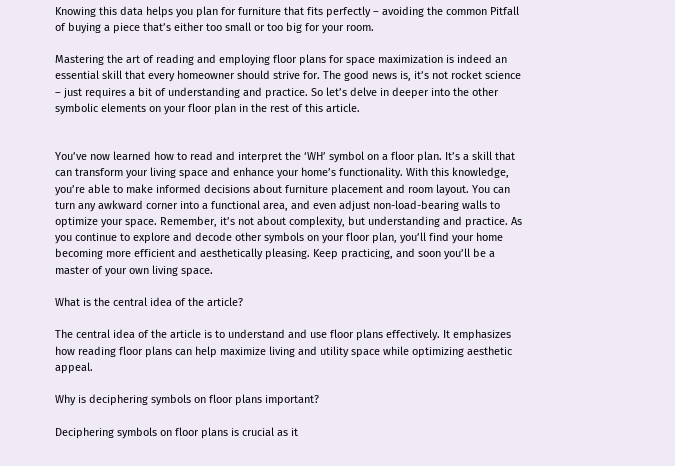Knowing this data helps you plan for furniture that fits perfectly – avoiding the common Pitfall of buying a piece that’s either too small or too big for your room.

Mastering the art of reading and employing floor plans for space maximization is indeed an essential skill that every homeowner should strive for. The good news is, it’s not rocket science – just requires a bit of understanding and practice. So let’s delve in deeper into the other symbolic elements on your floor plan in the rest of this article.


You’ve now learned how to read and interpret the ‘WH’ symbol on a floor plan. It’s a skill that can transform your living space and enhance your home’s functionality. With this knowledge, you’re able to make informed decisions about furniture placement and room layout. You can turn any awkward corner into a functional area, and even adjust non-load-bearing walls to optimize your space. Remember, it’s not about complexity, but understanding and practice. As you continue to explore and decode other symbols on your floor plan, you’ll find your home becoming more efficient and aesthetically pleasing. Keep practicing, and soon you’ll be a master of your own living space.

What is the central idea of the article?

The central idea of the article is to understand and use floor plans effectively. It emphasizes how reading floor plans can help maximize living and utility space while optimizing aesthetic appeal.

Why is deciphering symbols on floor plans important?

Deciphering symbols on floor plans is crucial as it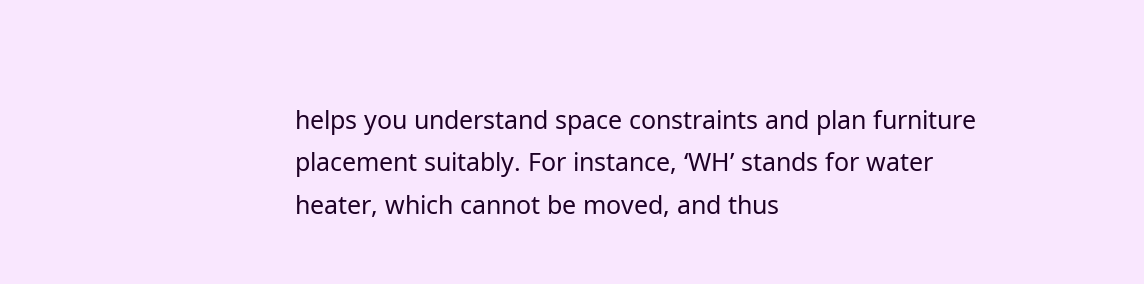helps you understand space constraints and plan furniture placement suitably. For instance, ‘WH’ stands for water heater, which cannot be moved, and thus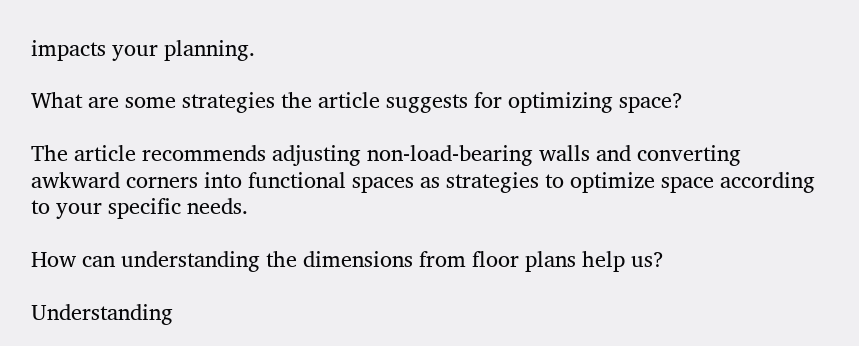impacts your planning.

What are some strategies the article suggests for optimizing space?

The article recommends adjusting non-load-bearing walls and converting awkward corners into functional spaces as strategies to optimize space according to your specific needs.

How can understanding the dimensions from floor plans help us?

Understanding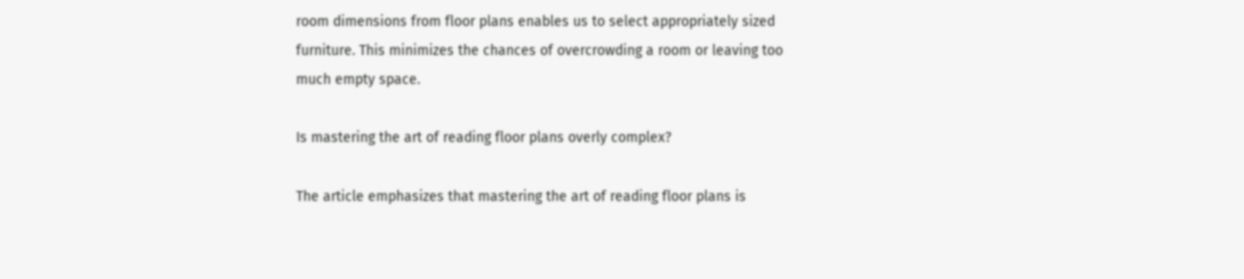room dimensions from floor plans enables us to select appropriately sized furniture. This minimizes the chances of overcrowding a room or leaving too much empty space.

Is mastering the art of reading floor plans overly complex?

The article emphasizes that mastering the art of reading floor plans is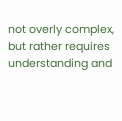not overly complex, but rather requires understanding and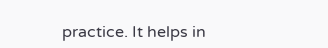practice. It helps in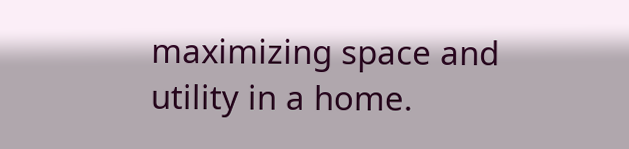maximizing space and utility in a home.